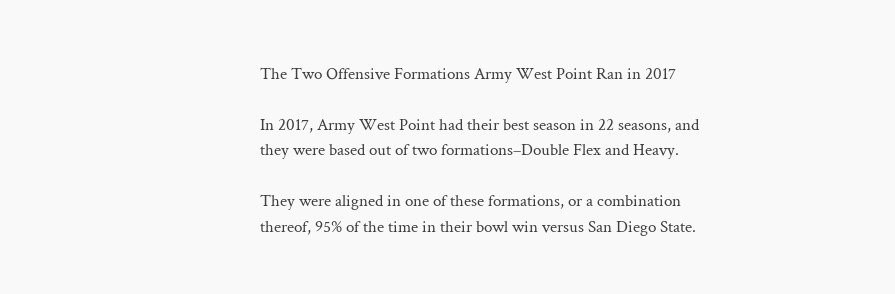The Two Offensive Formations Army West Point Ran in 2017

In 2017, Army West Point had their best season in 22 seasons, and they were based out of two formations–Double Flex and Heavy.

They were aligned in one of these formations, or a combination thereof, 95% of the time in their bowl win versus San Diego State.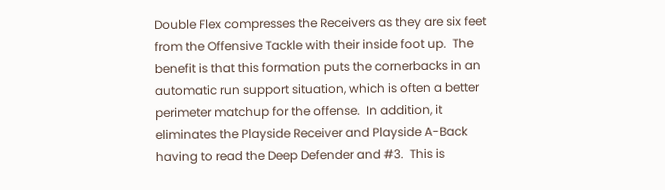Double Flex compresses the Receivers as they are six feet from the Offensive Tackle with their inside foot up.  The benefit is that this formation puts the cornerbacks in an automatic run support situation, which is often a better perimeter matchup for the offense.  In addition, it eliminates the Playside Receiver and Playside A-Back having to read the Deep Defender and #3.  This is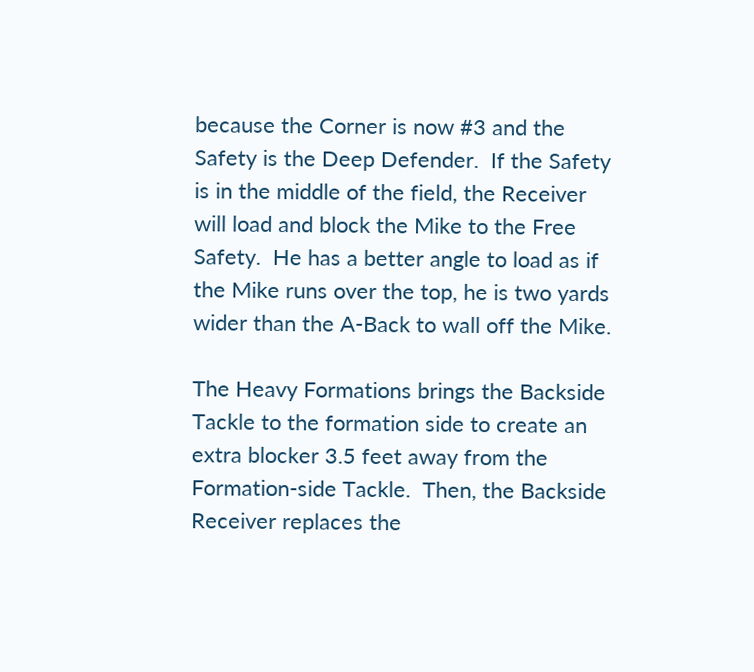because the Corner is now #3 and the Safety is the Deep Defender.  If the Safety is in the middle of the field, the Receiver will load and block the Mike to the Free Safety.  He has a better angle to load as if the Mike runs over the top, he is two yards wider than the A-Back to wall off the Mike.

The Heavy Formations brings the Backside Tackle to the formation side to create an extra blocker 3.5 feet away from the Formation-side Tackle.  Then, the Backside Receiver replaces the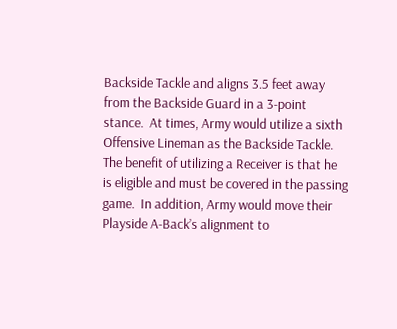Backside Tackle and aligns 3.5 feet away from the Backside Guard in a 3-point stance.  At times, Army would utilize a sixth Offensive Lineman as the Backside Tackle.  The benefit of utilizing a Receiver is that he is eligible and must be covered in the passing game.  In addition, Army would move their Playside A-Back’s alignment to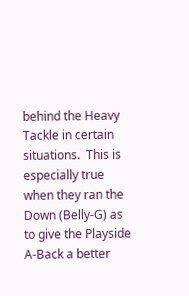behind the Heavy Tackle in certain situations.  This is especially true when they ran the Down (Belly-G) as to give the Playside A-Back a better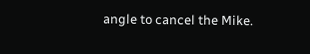angle to cancel the Mike.